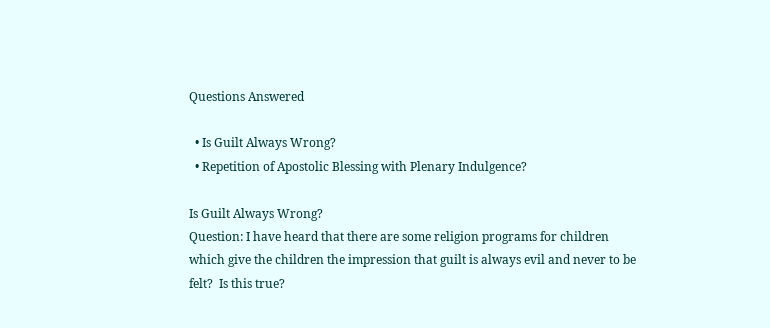Questions Answered

  • Is Guilt Always Wrong?
  • Repetition of Apostolic Blessing with Plenary Indulgence?

Is Guilt Always Wrong?
Question: I have heard that there are some religion programs for children which give the children the impression that guilt is always evil and never to be felt?  Is this true?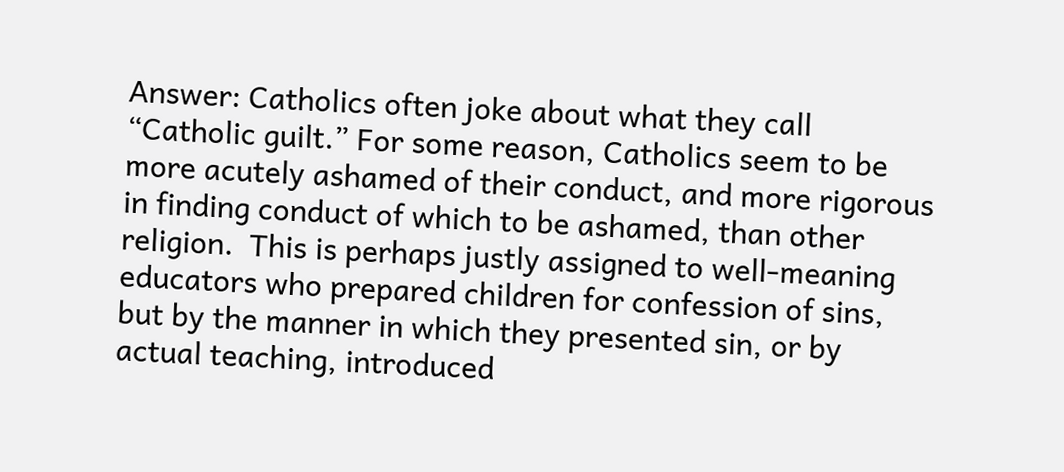Answer: Catholics often joke about what they call “Catholic guilt.” For some reason, Catholics seem to be more acutely ashamed of their conduct, and more rigorous in finding conduct of which to be ashamed, than other religion.  This is perhaps justly assigned to well-meaning educators who prepared children for confession of sins, but by the manner in which they presented sin, or by actual teaching, introduced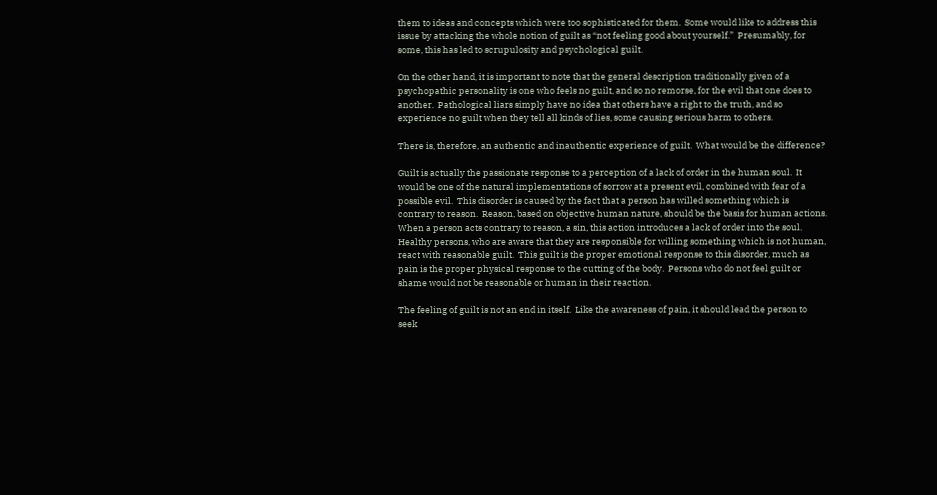them to ideas and concepts which were too sophisticated for them.  Some would like to address this issue by attacking the whole notion of guilt as “not feeling good about yourself.”  Presumably, for some, this has led to scrupulosity and psychological guilt.

On the other hand, it is important to note that the general description traditionally given of a psychopathic personality is one who feels no guilt, and so no remorse, for the evil that one does to another.  Pathological liars simply have no idea that others have a right to the truth, and so experience no guilt when they tell all kinds of lies, some causing serious harm to others.

There is, therefore, an authentic and inauthentic experience of guilt.  What would be the difference?

Guilt is actually the passionate response to a perception of a lack of order in the human soul.  It would be one of the natural implementations of sorrow at a present evil, combined with fear of a possible evil.  This disorder is caused by the fact that a person has willed something which is contrary to reason.  Reason, based on objective human nature, should be the basis for human actions.  When a person acts contrary to reason, a sin, this action introduces a lack of order into the soul.  Healthy persons, who are aware that they are responsible for willing something which is not human, react with reasonable guilt.  This guilt is the proper emotional response to this disorder, much as pain is the proper physical response to the cutting of the body.  Persons who do not feel guilt or shame would not be reasonable or human in their reaction.

The feeling of guilt is not an end in itself.  Like the awareness of pain, it should lead the person to seek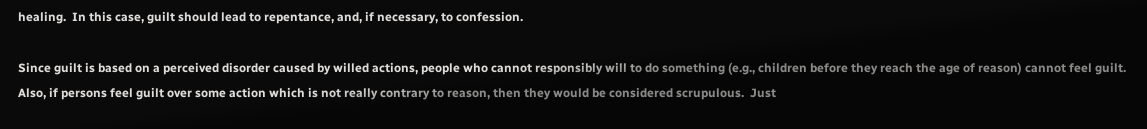healing.  In this case, guilt should lead to repentance, and, if necessary, to confession.

Since guilt is based on a perceived disorder caused by willed actions, people who cannot responsibly will to do something (e.g., children before they reach the age of reason) cannot feel guilt.  Also, if persons feel guilt over some action which is not really contrary to reason, then they would be considered scrupulous.  Just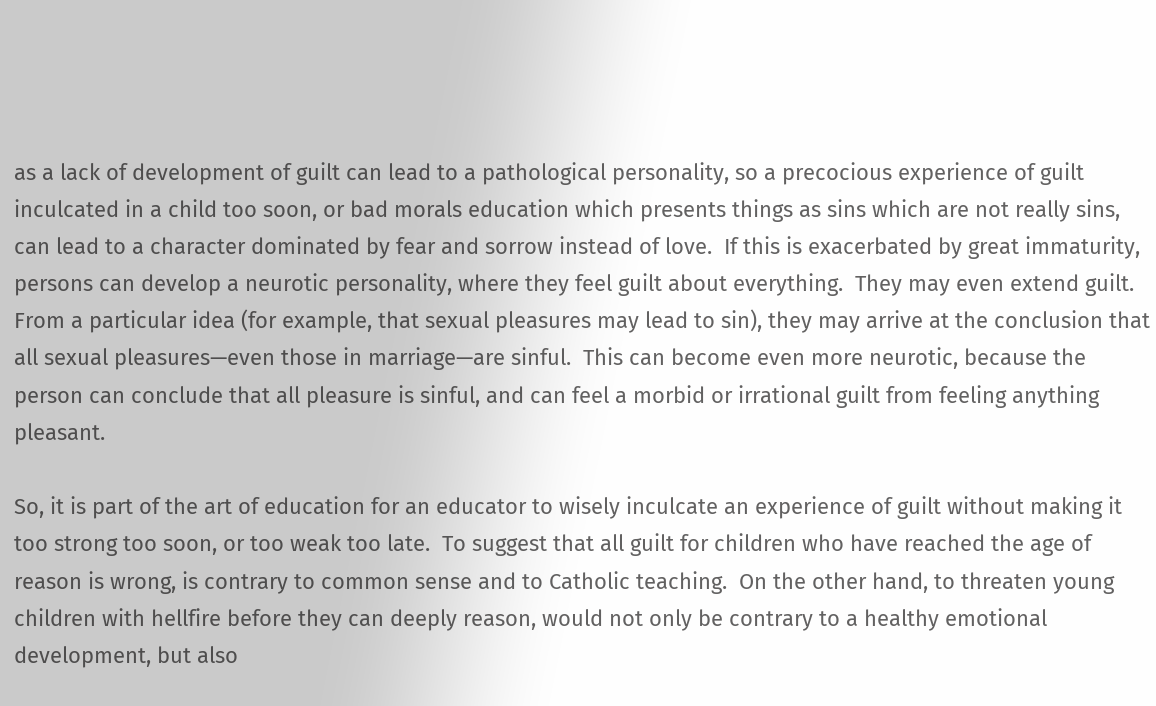as a lack of development of guilt can lead to a pathological personality, so a precocious experience of guilt inculcated in a child too soon, or bad morals education which presents things as sins which are not really sins, can lead to a character dominated by fear and sorrow instead of love.  If this is exacerbated by great immaturity, persons can develop a neurotic personality, where they feel guilt about everything.  They may even extend guilt.  From a particular idea (for example, that sexual pleasures may lead to sin), they may arrive at the conclusion that all sexual pleasures—even those in marriage—are sinful.  This can become even more neurotic, because the person can conclude that all pleasure is sinful, and can feel a morbid or irrational guilt from feeling anything pleasant.

So, it is part of the art of education for an educator to wisely inculcate an experience of guilt without making it too strong too soon, or too weak too late.  To suggest that all guilt for children who have reached the age of reason is wrong, is contrary to common sense and to Catholic teaching.  On the other hand, to threaten young children with hellfire before they can deeply reason, would not only be contrary to a healthy emotional development, but also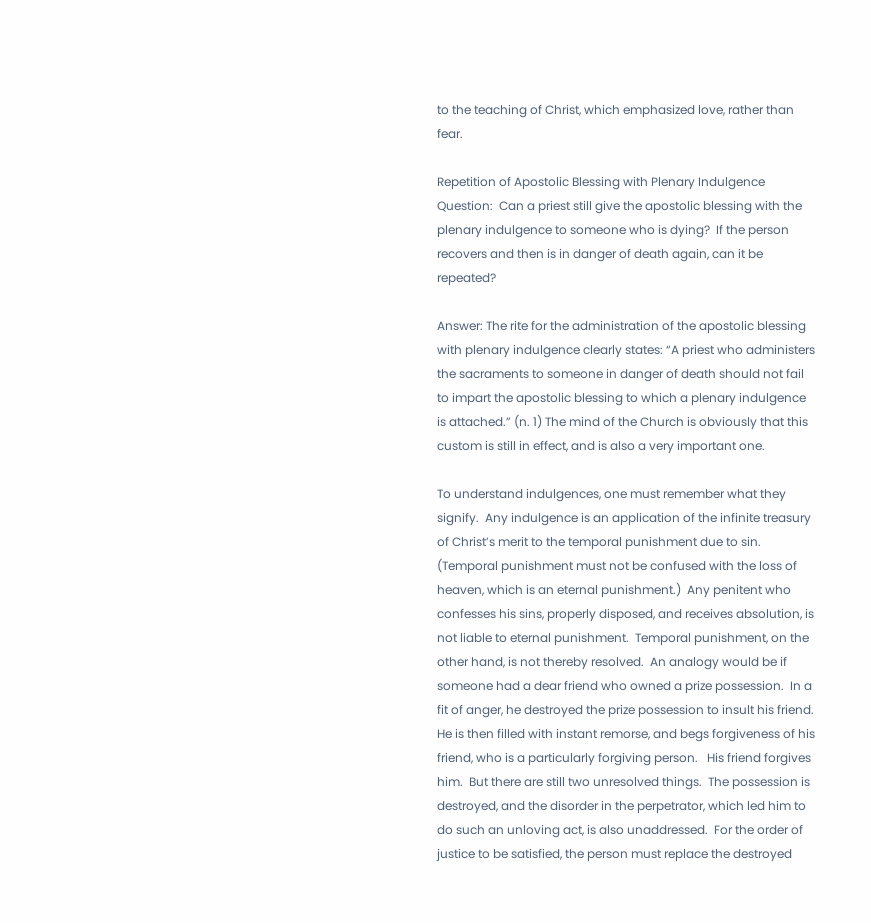to the teaching of Christ, which emphasized love, rather than fear.

Repetition of Apostolic Blessing with Plenary Indulgence
Question:  Can a priest still give the apostolic blessing with the plenary indulgence to someone who is dying?  If the person recovers and then is in danger of death again, can it be repeated?

Answer: The rite for the administration of the apostolic blessing with plenary indulgence clearly states: “A priest who administers the sacraments to someone in danger of death should not fail to impart the apostolic blessing to which a plenary indulgence is attached.” (n. 1) The mind of the Church is obviously that this custom is still in effect, and is also a very important one.

To understand indulgences, one must remember what they signify.  Any indulgence is an application of the infinite treasury of Christ’s merit to the temporal punishment due to sin.  (Temporal punishment must not be confused with the loss of heaven, which is an eternal punishment.)  Any penitent who confesses his sins, properly disposed, and receives absolution, is not liable to eternal punishment.  Temporal punishment, on the other hand, is not thereby resolved.  An analogy would be if someone had a dear friend who owned a prize possession.  In a fit of anger, he destroyed the prize possession to insult his friend.  He is then filled with instant remorse, and begs forgiveness of his friend, who is a particularly forgiving person.   His friend forgives him.  But there are still two unresolved things.  The possession is destroyed, and the disorder in the perpetrator, which led him to do such an unloving act, is also unaddressed.  For the order of justice to be satisfied, the person must replace the destroyed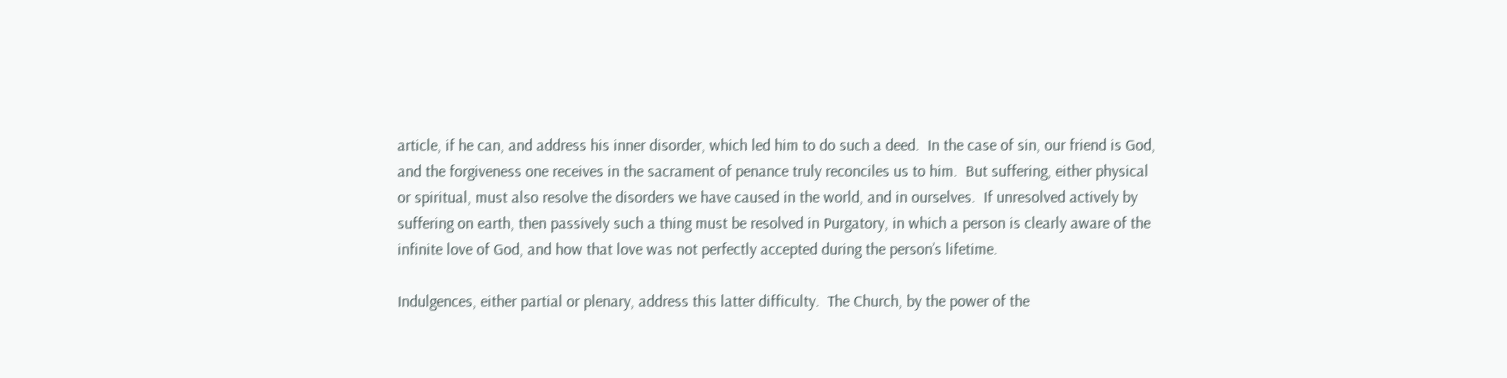article, if he can, and address his inner disorder, which led him to do such a deed.  In the case of sin, our friend is God, and the forgiveness one receives in the sacrament of penance truly reconciles us to him.  But suffering, either physical or spiritual, must also resolve the disorders we have caused in the world, and in ourselves.  If unresolved actively by suffering on earth, then passively such a thing must be resolved in Purgatory, in which a person is clearly aware of the infinite love of God, and how that love was not perfectly accepted during the person’s lifetime.

Indulgences, either partial or plenary, address this latter difficulty.  The Church, by the power of the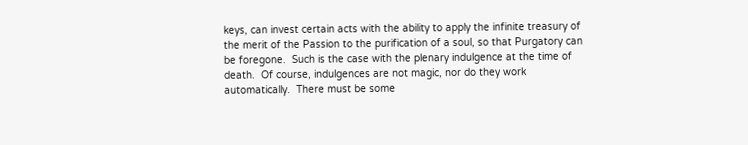keys, can invest certain acts with the ability to apply the infinite treasury of the merit of the Passion to the purification of a soul, so that Purgatory can be foregone.  Such is the case with the plenary indulgence at the time of death.  Of course, indulgences are not magic, nor do they work automatically.  There must be some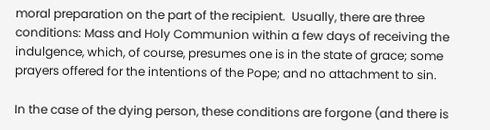moral preparation on the part of the recipient.  Usually, there are three conditions: Mass and Holy Communion within a few days of receiving the indulgence, which, of course, presumes one is in the state of grace; some prayers offered for the intentions of the Pope; and no attachment to sin.

In the case of the dying person, these conditions are forgone (and there is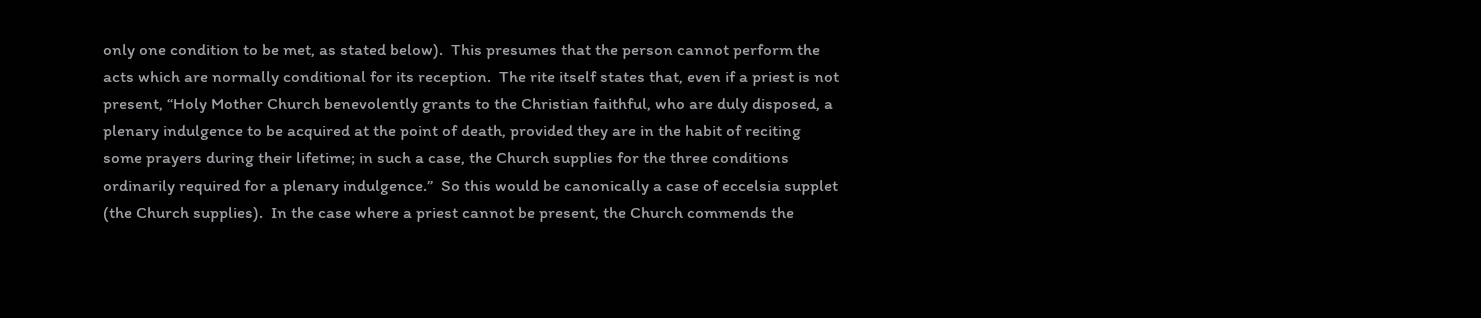only one condition to be met, as stated below).  This presumes that the person cannot perform the acts which are normally conditional for its reception.  The rite itself states that, even if a priest is not present, “Holy Mother Church benevolently grants to the Christian faithful, who are duly disposed, a plenary indulgence to be acquired at the point of death, provided they are in the habit of reciting some prayers during their lifetime; in such a case, the Church supplies for the three conditions ordinarily required for a plenary indulgence.”  So this would be canonically a case of eccelsia supplet (the Church supplies).  In the case where a priest cannot be present, the Church commends the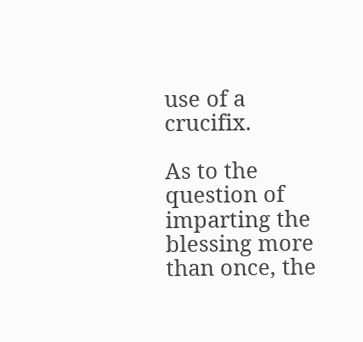use of a crucifix.

As to the question of imparting the blessing more than once, the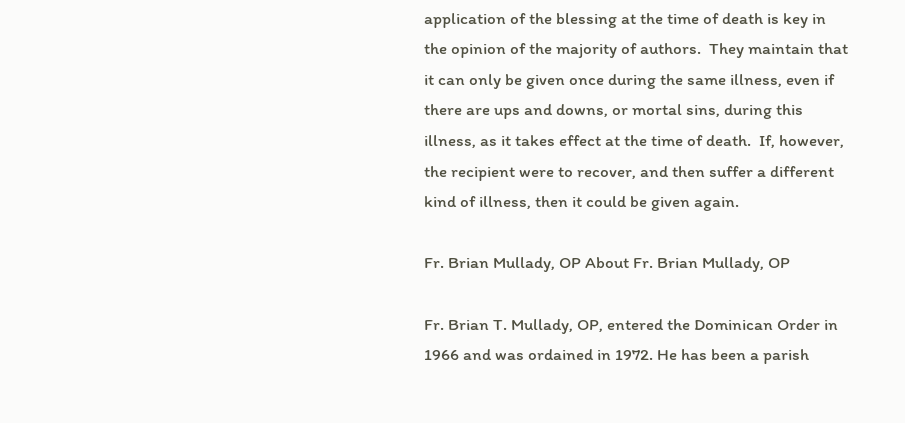application of the blessing at the time of death is key in the opinion of the majority of authors.  They maintain that it can only be given once during the same illness, even if there are ups and downs, or mortal sins, during this illness, as it takes effect at the time of death.  If, however, the recipient were to recover, and then suffer a different kind of illness, then it could be given again.

Fr. Brian Mullady, OP About Fr. Brian Mullady, OP

Fr. Brian T. Mullady, OP, entered the Dominican Order in 1966 and was ordained in 1972. He has been a parish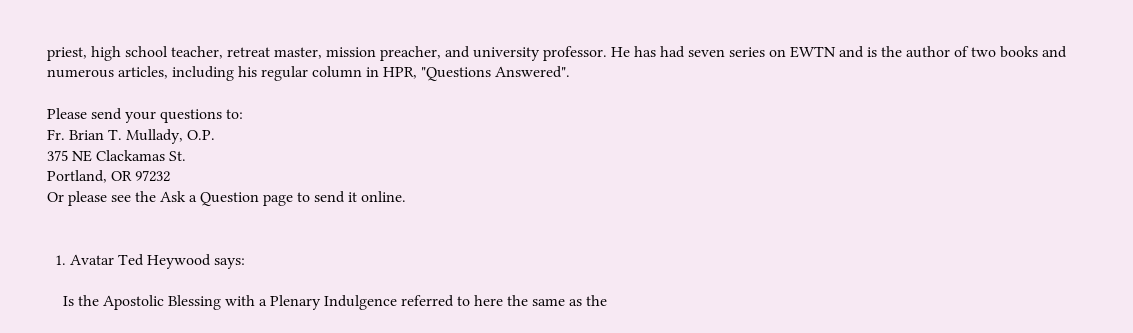priest, high school teacher, retreat master, mission preacher, and university professor. He has had seven series on EWTN and is the author of two books and numerous articles, including his regular column in HPR, "Questions Answered".

Please send your questions to:
Fr. Brian T. Mullady, O.P.
375 NE Clackamas St.
Portland, OR 97232
Or please see the Ask a Question page to send it online.


  1. Avatar Ted Heywood says:

    Is the Apostolic Blessing with a Plenary Indulgence referred to here the same as the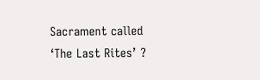Sacrament called ‘The Last Rites’ ?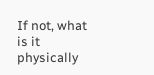If not, what is it physically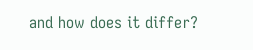and how does it differ?